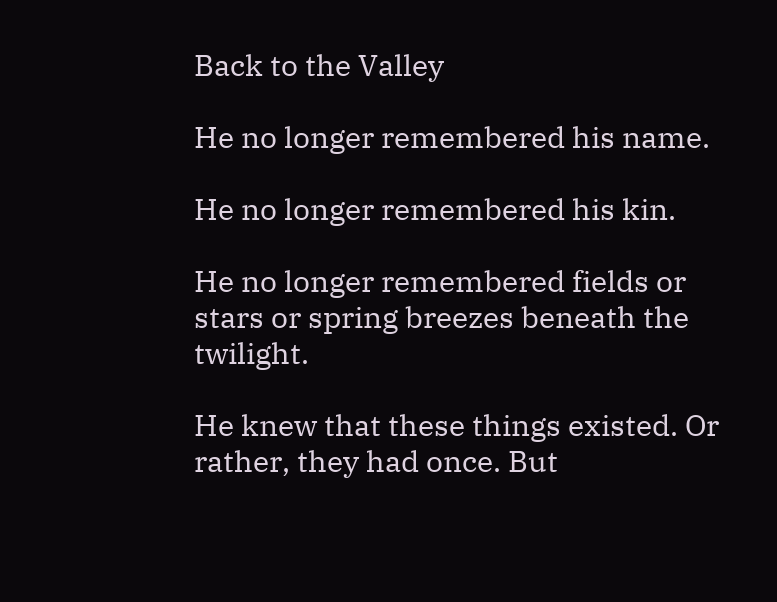Back to the Valley

He no longer remembered his name.

He no longer remembered his kin.

He no longer remembered fields or stars or spring breezes beneath the twilight.

He knew that these things existed. Or rather, they had once. But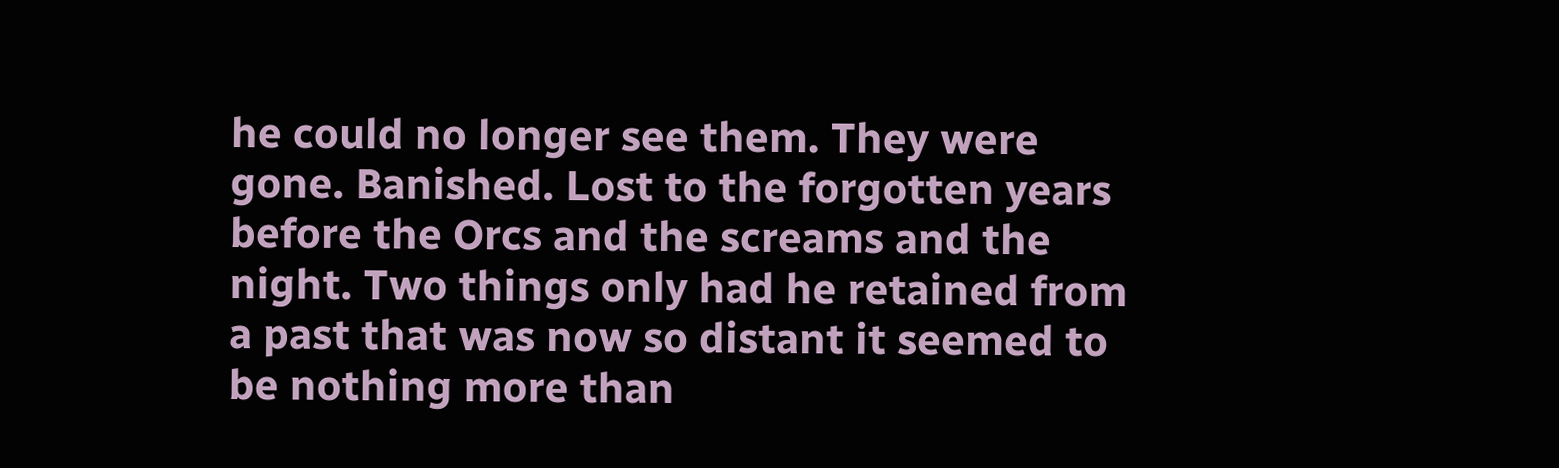he could no longer see them. They were gone. Banished. Lost to the forgotten years before the Orcs and the screams and the night. Two things only had he retained from a past that was now so distant it seemed to be nothing more than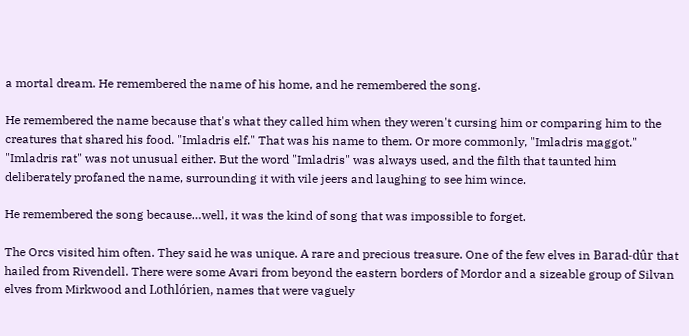a mortal dream. He remembered the name of his home, and he remembered the song.

He remembered the name because that's what they called him when they weren't cursing him or comparing him to the creatures that shared his food. "Imladris elf." That was his name to them. Or more commonly, "Imladris maggot." "Imladris rat" was not unusual either. But the word "Imladris" was always used, and the filth that taunted him deliberately profaned the name, surrounding it with vile jeers and laughing to see him wince.

He remembered the song because…well, it was the kind of song that was impossible to forget.

The Orcs visited him often. They said he was unique. A rare and precious treasure. One of the few elves in Barad-dûr that hailed from Rivendell. There were some Avari from beyond the eastern borders of Mordor and a sizeable group of Silvan elves from Mirkwood and Lothlórien, names that were vaguely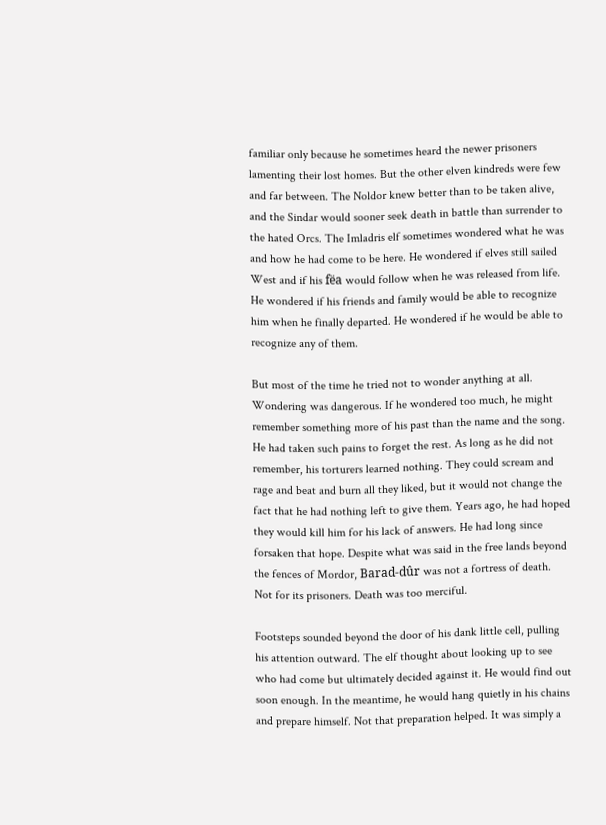familiar only because he sometimes heard the newer prisoners lamenting their lost homes. But the other elven kindreds were few and far between. The Noldor knew better than to be taken alive, and the Sindar would sooner seek death in battle than surrender to the hated Orcs. The Imladris elf sometimes wondered what he was and how he had come to be here. He wondered if elves still sailed West and if his fëa would follow when he was released from life. He wondered if his friends and family would be able to recognize him when he finally departed. He wondered if he would be able to recognize any of them.

But most of the time he tried not to wonder anything at all. Wondering was dangerous. If he wondered too much, he might remember something more of his past than the name and the song. He had taken such pains to forget the rest. As long as he did not remember, his torturers learned nothing. They could scream and rage and beat and burn all they liked, but it would not change the fact that he had nothing left to give them. Years ago, he had hoped they would kill him for his lack of answers. He had long since forsaken that hope. Despite what was said in the free lands beyond the fences of Mordor, Barad-dûr was not a fortress of death. Not for its prisoners. Death was too merciful.

Footsteps sounded beyond the door of his dank little cell, pulling his attention outward. The elf thought about looking up to see who had come but ultimately decided against it. He would find out soon enough. In the meantime, he would hang quietly in his chains and prepare himself. Not that preparation helped. It was simply a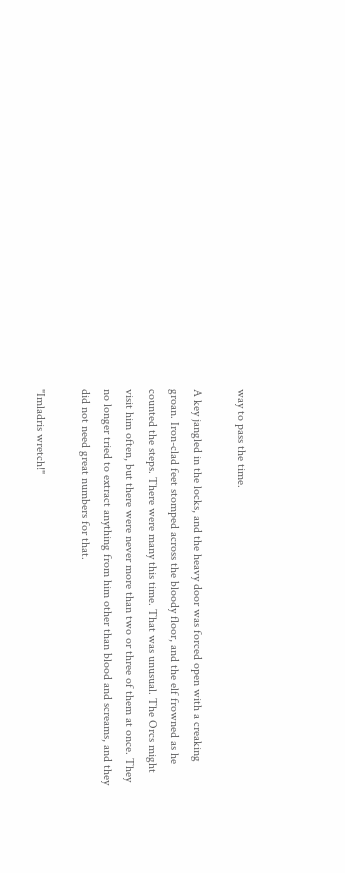way to pass the time.

A key jangled in the locks, and the heavy door was forced open with a creaking groan. Iron-clad feet stomped across the bloody floor, and the elf frowned as he counted the steps. There were many this time. That was unusual. The Orcs might visit him often, but there were never more than two or three of them at once. They no longer tried to extract anything from him other than blood and screams, and they did not need great numbers for that.

"Imladris wretch!"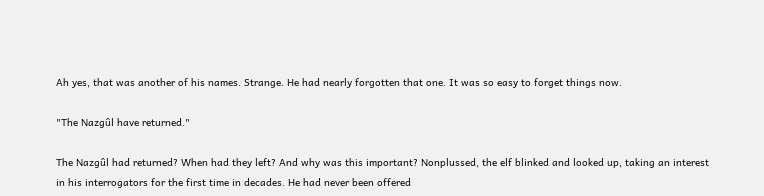Ah yes, that was another of his names. Strange. He had nearly forgotten that one. It was so easy to forget things now.

"The Nazgûl have returned."

The Nazgûl had returned? When had they left? And why was this important? Nonplussed, the elf blinked and looked up, taking an interest in his interrogators for the first time in decades. He had never been offered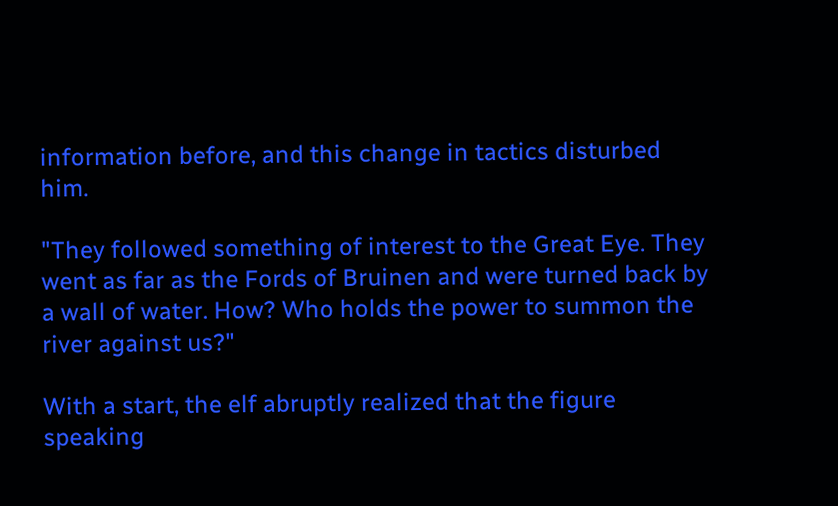information before, and this change in tactics disturbed him.

"They followed something of interest to the Great Eye. They went as far as the Fords of Bruinen and were turned back by a wall of water. How? Who holds the power to summon the river against us?"

With a start, the elf abruptly realized that the figure speaking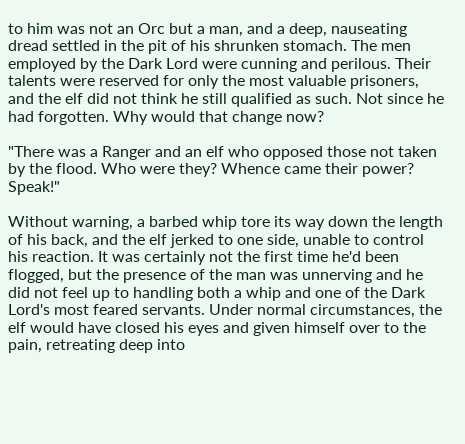to him was not an Orc but a man, and a deep, nauseating dread settled in the pit of his shrunken stomach. The men employed by the Dark Lord were cunning and perilous. Their talents were reserved for only the most valuable prisoners, and the elf did not think he still qualified as such. Not since he had forgotten. Why would that change now?

"There was a Ranger and an elf who opposed those not taken by the flood. Who were they? Whence came their power? Speak!"

Without warning, a barbed whip tore its way down the length of his back, and the elf jerked to one side, unable to control his reaction. It was certainly not the first time he'd been flogged, but the presence of the man was unnerving and he did not feel up to handling both a whip and one of the Dark Lord's most feared servants. Under normal circumstances, the elf would have closed his eyes and given himself over to the pain, retreating deep into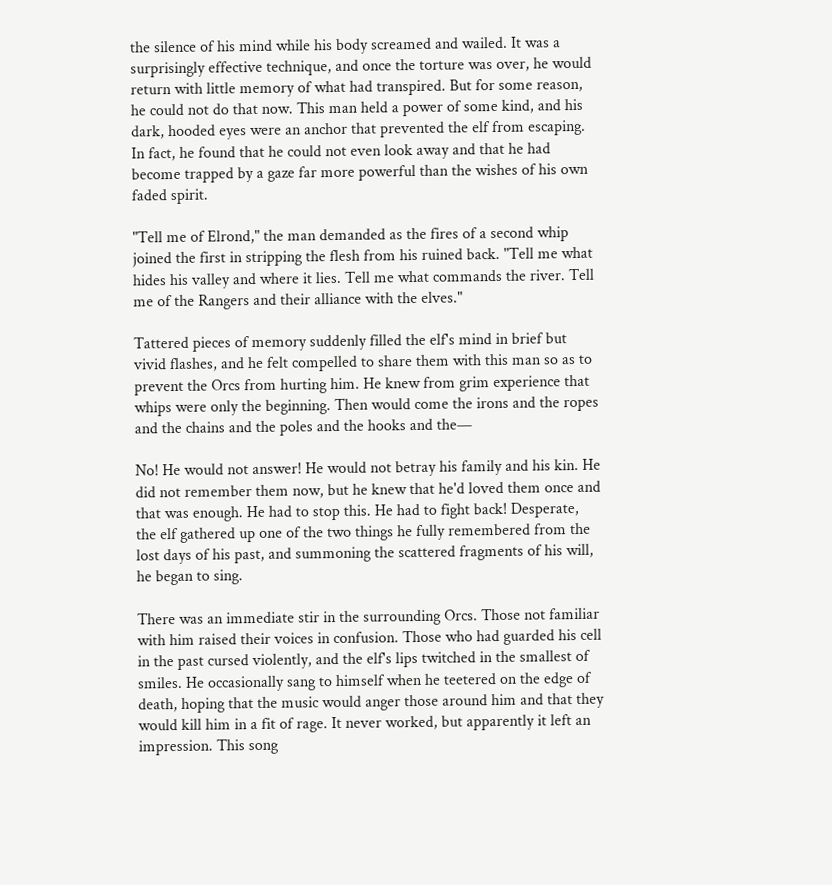the silence of his mind while his body screamed and wailed. It was a surprisingly effective technique, and once the torture was over, he would return with little memory of what had transpired. But for some reason, he could not do that now. This man held a power of some kind, and his dark, hooded eyes were an anchor that prevented the elf from escaping. In fact, he found that he could not even look away and that he had become trapped by a gaze far more powerful than the wishes of his own faded spirit.

"Tell me of Elrond," the man demanded as the fires of a second whip joined the first in stripping the flesh from his ruined back. "Tell me what hides his valley and where it lies. Tell me what commands the river. Tell me of the Rangers and their alliance with the elves."

Tattered pieces of memory suddenly filled the elf's mind in brief but vivid flashes, and he felt compelled to share them with this man so as to prevent the Orcs from hurting him. He knew from grim experience that whips were only the beginning. Then would come the irons and the ropes and the chains and the poles and the hooks and the—

No! He would not answer! He would not betray his family and his kin. He did not remember them now, but he knew that he'd loved them once and that was enough. He had to stop this. He had to fight back! Desperate, the elf gathered up one of the two things he fully remembered from the lost days of his past, and summoning the scattered fragments of his will, he began to sing.

There was an immediate stir in the surrounding Orcs. Those not familiar with him raised their voices in confusion. Those who had guarded his cell in the past cursed violently, and the elf's lips twitched in the smallest of smiles. He occasionally sang to himself when he teetered on the edge of death, hoping that the music would anger those around him and that they would kill him in a fit of rage. It never worked, but apparently it left an impression. This song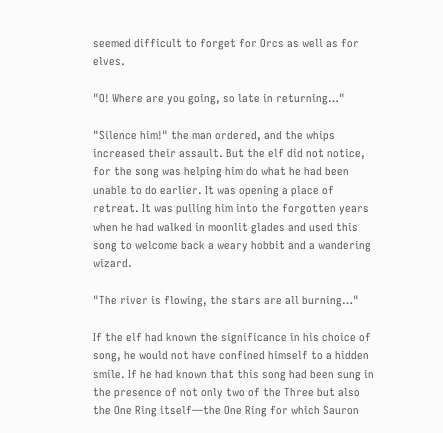seemed difficult to forget for Orcs as well as for elves.

"O! Where are you going, so late in returning…"

"Silence him!" the man ordered, and the whips increased their assault. But the elf did not notice, for the song was helping him do what he had been unable to do earlier. It was opening a place of retreat. It was pulling him into the forgotten years when he had walked in moonlit glades and used this song to welcome back a weary hobbit and a wandering wizard.

"The river is flowing, the stars are all burning…"

If the elf had known the significance in his choice of song, he would not have confined himself to a hidden smile. If he had known that this song had been sung in the presence of not only two of the Three but also the One Ring itself—the One Ring for which Sauron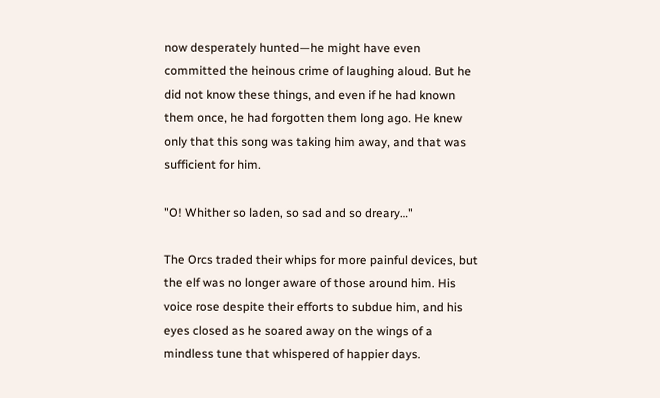now desperately hunted—he might have even committed the heinous crime of laughing aloud. But he did not know these things, and even if he had known them once, he had forgotten them long ago. He knew only that this song was taking him away, and that was sufficient for him.

"O! Whither so laden, so sad and so dreary…"

The Orcs traded their whips for more painful devices, but the elf was no longer aware of those around him. His voice rose despite their efforts to subdue him, and his eyes closed as he soared away on the wings of a mindless tune that whispered of happier days.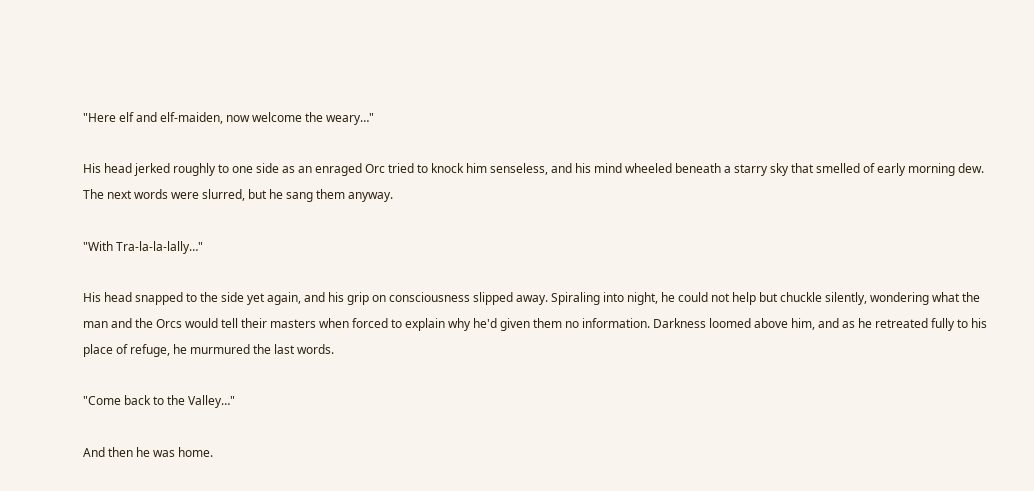"Here elf and elf-maiden, now welcome the weary…"

His head jerked roughly to one side as an enraged Orc tried to knock him senseless, and his mind wheeled beneath a starry sky that smelled of early morning dew. The next words were slurred, but he sang them anyway.

"With Tra-la-la-lally…"

His head snapped to the side yet again, and his grip on consciousness slipped away. Spiraling into night, he could not help but chuckle silently, wondering what the man and the Orcs would tell their masters when forced to explain why he'd given them no information. Darkness loomed above him, and as he retreated fully to his place of refuge, he murmured the last words.

"Come back to the Valley…"

And then he was home.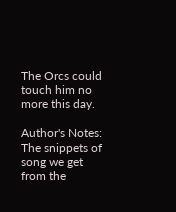The Orcs could touch him no more this day.

Author's Notes: The snippets of song we get from the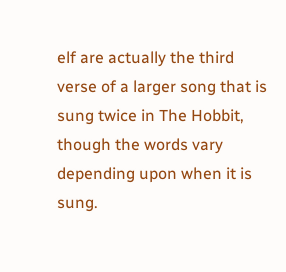elf are actually the third verse of a larger song that is sung twice in The Hobbit, though the words vary depending upon when it is sung.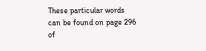These particular words can be found on page 296 of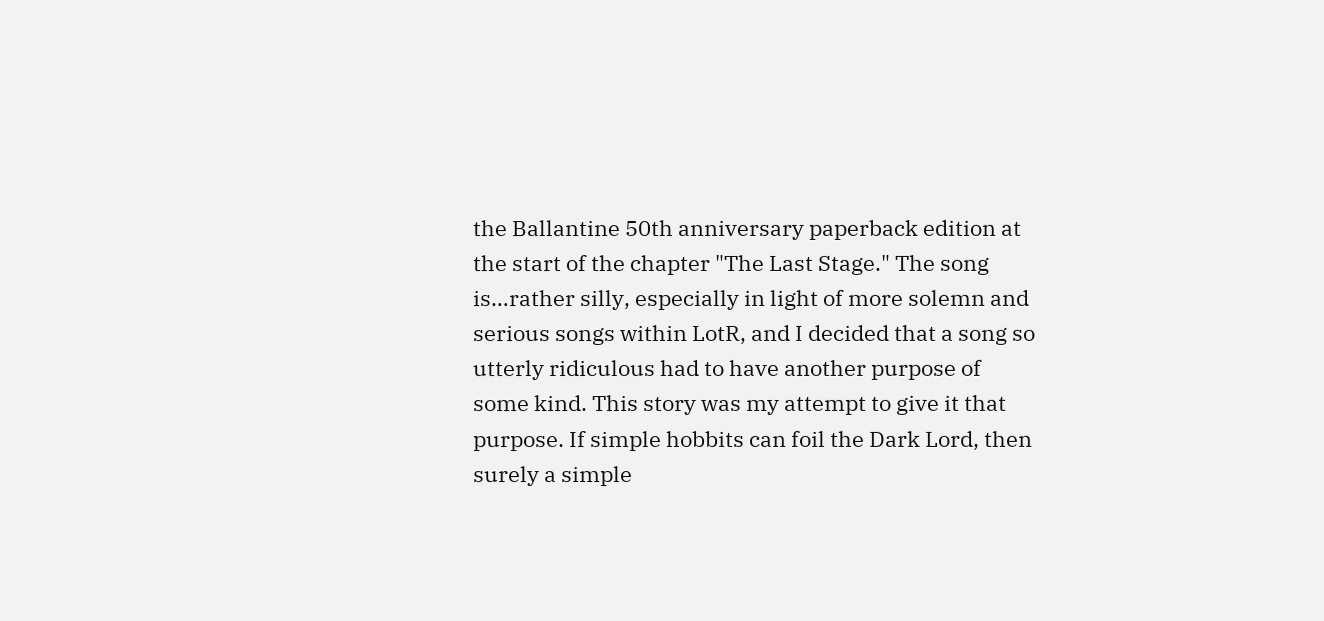the Ballantine 50th anniversary paperback edition at the start of the chapter "The Last Stage." The song is…rather silly, especially in light of more solemn and serious songs within LotR, and I decided that a song so utterly ridiculous had to have another purpose of some kind. This story was my attempt to give it that purpose. If simple hobbits can foil the Dark Lord, then surely a simple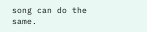song can do the same.